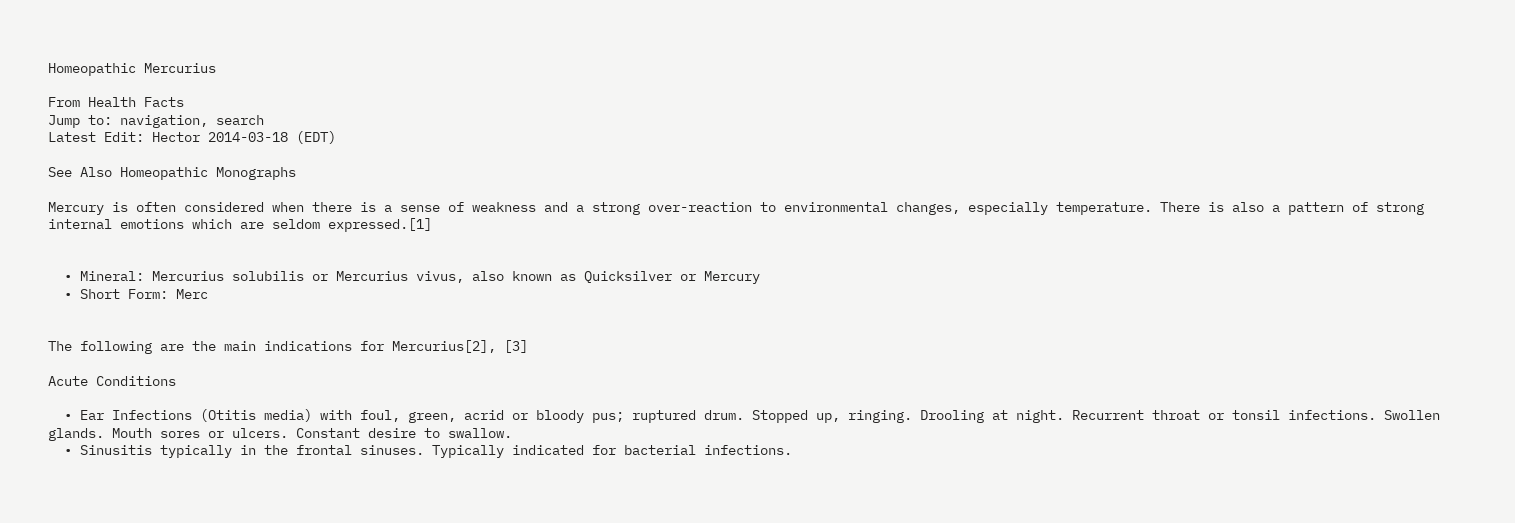Homeopathic Mercurius

From Health Facts
Jump to: navigation, search
Latest Edit: Hector 2014-03-18 (EDT)

See Also Homeopathic Monographs

Mercury is often considered when there is a sense of weakness and a strong over-reaction to environmental changes, especially temperature. There is also a pattern of strong internal emotions which are seldom expressed.[1]


  • Mineral: Mercurius solubilis or Mercurius vivus, also known as Quicksilver or Mercury
  • Short Form: Merc


The following are the main indications for Mercurius[2], [3]

Acute Conditions

  • Ear Infections (Otitis media) with foul, green, acrid or bloody pus; ruptured drum. Stopped up, ringing. Drooling at night. Recurrent throat or tonsil infections. Swollen glands. Mouth sores or ulcers. Constant desire to swallow.
  • Sinusitis typically in the frontal sinuses. Typically indicated for bacterial infections.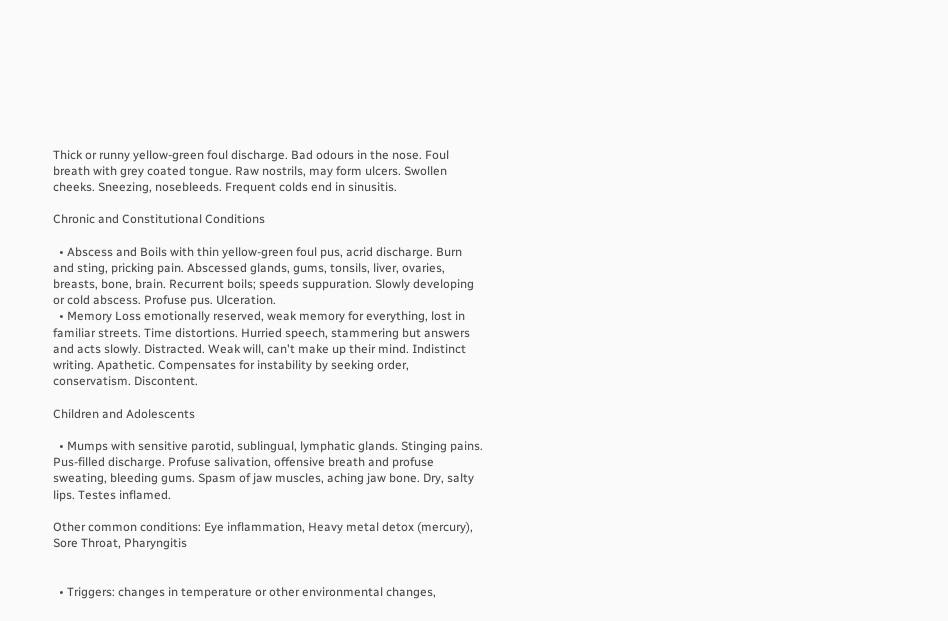Thick or runny yellow-green foul discharge. Bad odours in the nose. Foul breath with grey coated tongue. Raw nostrils, may form ulcers. Swollen cheeks. Sneezing, nosebleeds. Frequent colds end in sinusitis.

Chronic and Constitutional Conditions

  • Abscess and Boils with thin yellow-green foul pus, acrid discharge. Burn and sting, pricking pain. Abscessed glands, gums, tonsils, liver, ovaries, breasts, bone, brain. Recurrent boils; speeds suppuration. Slowly developing or cold abscess. Profuse pus. Ulceration.
  • Memory Loss emotionally reserved, weak memory for everything, lost in familiar streets. Time distortions. Hurried speech, stammering but answers and acts slowly. Distracted. Weak will, can't make up their mind. Indistinct writing. Apathetic. Compensates for instability by seeking order, conservatism. Discontent.

Children and Adolescents

  • Mumps with sensitive parotid, sublingual, lymphatic glands. Stinging pains. Pus-filled discharge. Profuse salivation, offensive breath and profuse sweating, bleeding gums. Spasm of jaw muscles, aching jaw bone. Dry, salty lips. Testes inflamed.

Other common conditions: Eye inflammation, Heavy metal detox (mercury), Sore Throat, Pharyngitis


  • Triggers: changes in temperature or other environmental changes,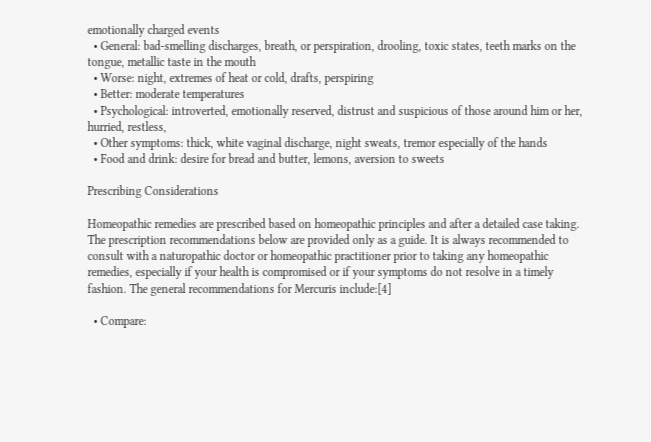emotionally charged events
  • General: bad-smelling discharges, breath, or perspiration, drooling, toxic states, teeth marks on the tongue, metallic taste in the mouth
  • Worse: night, extremes of heat or cold, drafts, perspiring
  • Better: moderate temperatures
  • Psychological: introverted, emotionally reserved, distrust and suspicious of those around him or her, hurried, restless,
  • Other symptoms: thick, white vaginal discharge, night sweats, tremor especially of the hands
  • Food and drink: desire for bread and butter, lemons, aversion to sweets

Prescribing Considerations

Homeopathic remedies are prescribed based on homeopathic principles and after a detailed case taking. The prescription recommendations below are provided only as a guide. It is always recommended to consult with a naturopathic doctor or homeopathic practitioner prior to taking any homeopathic remedies, especially if your health is compromised or if your symptoms do not resolve in a timely fashion. The general recommendations for Mercuris include:[4]

  • Compare: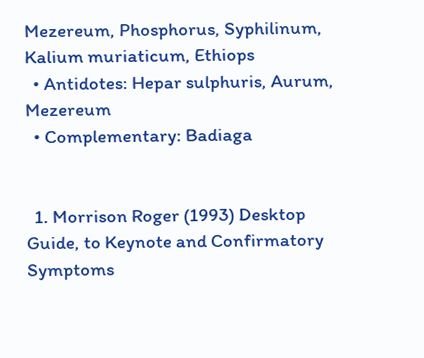Mezereum, Phosphorus, Syphilinum, Kalium muriaticum, Ethiops
  • Antidotes: Hepar sulphuris, Aurum, Mezereum
  • Complementary: Badiaga


  1. Morrison Roger (1993) Desktop Guide, to Keynote and Confirmatory Symptoms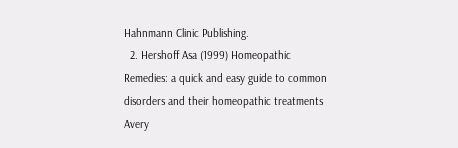Hahnmann Clinic Publishing.
  2. Hershoff Asa (1999) Homeopathic Remedies: a quick and easy guide to common disorders and their homeopathic treatments Avery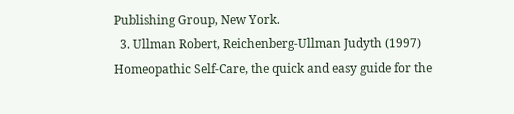Publishing Group, New York.
  3. Ullman Robert, Reichenberg-Ullman Judyth (1997) Homeopathic Self-Care, the quick and easy guide for the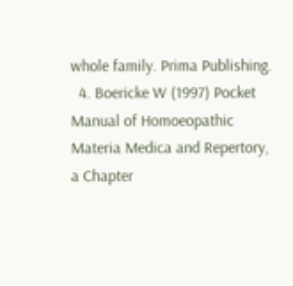whole family. Prima Publishing.
  4. Boericke W (1997) Pocket Manual of Homoeopathic Materia Medica and Repertory, a Chapter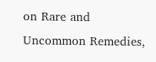on Rare and Uncommon Remedies,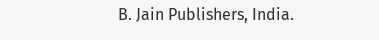B. Jain Publishers, India.